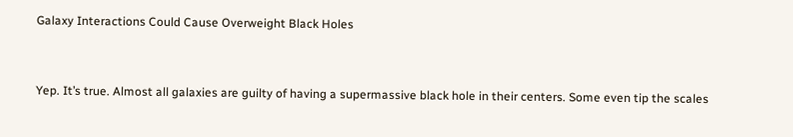Galaxy Interactions Could Cause Overweight Black Holes


Yep. It’s true. Almost all galaxies are guilty of having a supermassive black hole in their centers. Some even tip the scales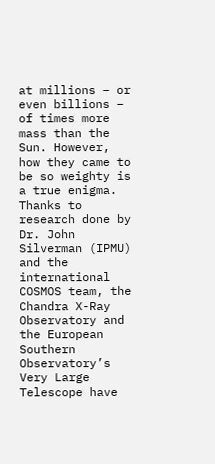at millions – or even billions – of times more mass than the Sun. However, how they came to be so weighty is a true enigma. Thanks to research done by Dr. John Silverman (IPMU) and the international COSMOS team, the Chandra X-Ray Observatory and the European Southern Observatory’s Very Large Telescope have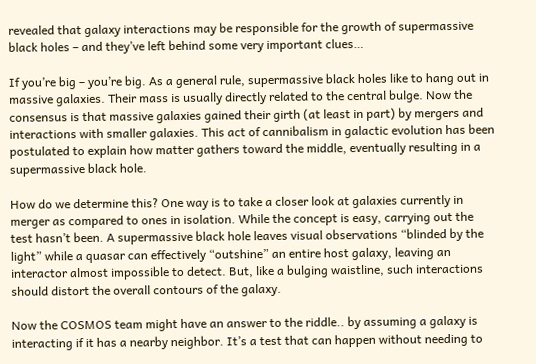revealed that galaxy interactions may be responsible for the growth of supermassive black holes – and they’ve left behind some very important clues…

If you’re big – you’re big. As a general rule, supermassive black holes like to hang out in massive galaxies. Their mass is usually directly related to the central bulge. Now the consensus is that massive galaxies gained their girth (at least in part) by mergers and interactions with smaller galaxies. This act of cannibalism in galactic evolution has been postulated to explain how matter gathers toward the middle, eventually resulting in a supermassive black hole.

How do we determine this? One way is to take a closer look at galaxies currently in merger as compared to ones in isolation. While the concept is easy, carrying out the test hasn’t been. A supermassive black hole leaves visual observations “blinded by the light” while a quasar can effectively “outshine” an entire host galaxy, leaving an interactor almost impossible to detect. But, like a bulging waistline, such interactions should distort the overall contours of the galaxy.

Now the COSMOS team might have an answer to the riddle.. by assuming a galaxy is interacting if it has a nearby neighbor. It’s a test that can happen without needing to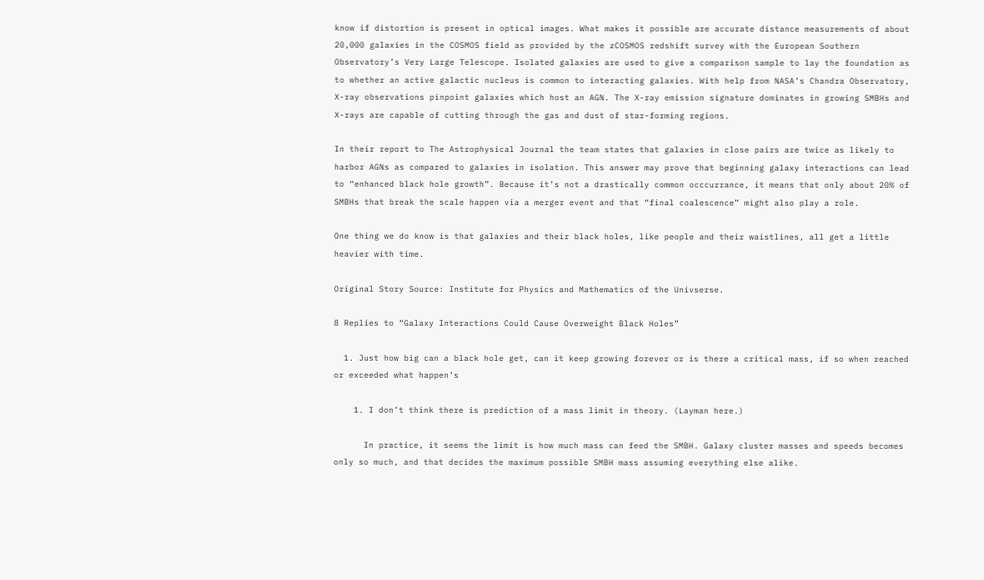know if distortion is present in optical images. What makes it possible are accurate distance measurements of about 20,000 galaxies in the COSMOS field as provided by the zCOSMOS redshift survey with the European Southern Observatory’s Very Large Telescope. Isolated galaxies are used to give a comparison sample to lay the foundation as to whether an active galactic nucleus is common to interacting galaxies. With help from NASA’s Chandra Observatory, X-ray observations pinpoint galaxies which host an AGN. The X-ray emission signature dominates in growing SMBHs and X-rays are capable of cutting through the gas and dust of star-forming regions.

In their report to The Astrophysical Journal the team states that galaxies in close pairs are twice as likely to harbor AGNs as compared to galaxies in isolation. This answer may prove that beginning galaxy interactions can lead to “enhanced black hole growth”. Because it’s not a drastically common occcurrance, it means that only about 20% of SMBHs that break the scale happen via a merger event and that “final coalescence” might also play a role.

One thing we do know is that galaxies and their black holes, like people and their waistlines, all get a little heavier with time.

Original Story Source: Institute for Physics and Mathematics of the Univserse.

8 Replies to “Galaxy Interactions Could Cause Overweight Black Holes”

  1. Just how big can a black hole get, can it keep growing forever or is there a critical mass, if so when reached or exceeded what happen’s

    1. I don’t think there is prediction of a mass limit in theory. (Layman here.)

      In practice, it seems the limit is how much mass can feed the SMBH. Galaxy cluster masses and speeds becomes only so much, and that decides the maximum possible SMBH mass assuming everything else alike.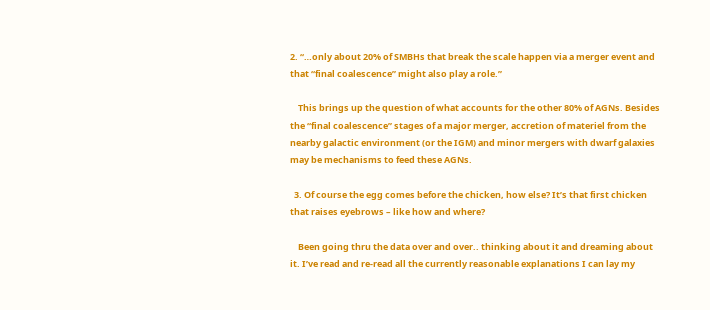2. “…only about 20% of SMBHs that break the scale happen via a merger event and that “final coalescence” might also play a role.”

    This brings up the question of what accounts for the other 80% of AGNs. Besides the “final coalescence” stages of a major merger, accretion of materiel from the nearby galactic environment (or the IGM) and minor mergers with dwarf galaxies may be mechanisms to feed these AGNs.

  3. Of course the egg comes before the chicken, how else? It’s that first chicken that raises eyebrows – like how and where?

    Been going thru the data over and over.. thinking about it and dreaming about it. I’ve read and re-read all the currently reasonable explanations I can lay my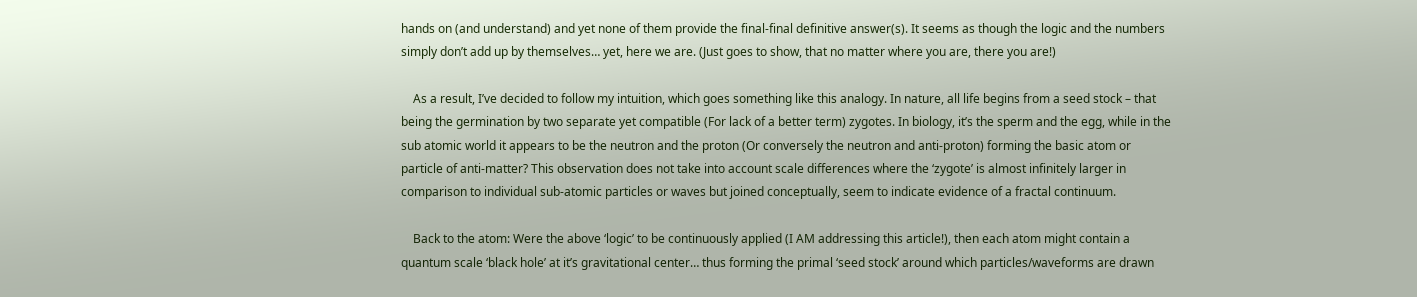hands on (and understand) and yet none of them provide the final-final definitive answer(s). It seems as though the logic and the numbers simply don’t add up by themselves… yet, here we are. (Just goes to show, that no matter where you are, there you are!)

    As a result, I’ve decided to follow my intuition, which goes something like this analogy. In nature, all life begins from a seed stock – that being the germination by two separate yet compatible (For lack of a better term) zygotes. In biology, it’s the sperm and the egg, while in the sub atomic world it appears to be the neutron and the proton (Or conversely the neutron and anti-proton) forming the basic atom or particle of anti-matter? This observation does not take into account scale differences where the ‘zygote’ is almost infinitely larger in comparison to individual sub-atomic particles or waves but joined conceptually, seem to indicate evidence of a fractal continuum.

    Back to the atom: Were the above ‘logic’ to be continuously applied (I AM addressing this article!), then each atom might contain a quantum scale ‘black hole’ at it’s gravitational center… thus forming the primal ‘seed stock’ around which particles/waveforms are drawn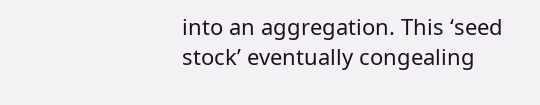into an aggregation. This ‘seed stock’ eventually congealing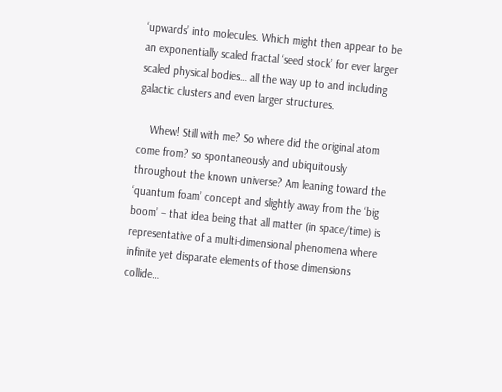‘upwards’ into molecules. Which might then appear to be an exponentially scaled fractal ‘seed stock’ for ever larger scaled physical bodies… all the way up to and including galactic clusters and even larger structures.

    Whew! Still with me? So where did the original atom come from? so spontaneously and ubiquitously throughout the known universe? Am leaning toward the ‘quantum foam’ concept and slightly away from the ‘big boom’ – that idea being that all matter (in space/time) is representative of a multi-dimensional phenomena where infinite yet disparate elements of those dimensions collide…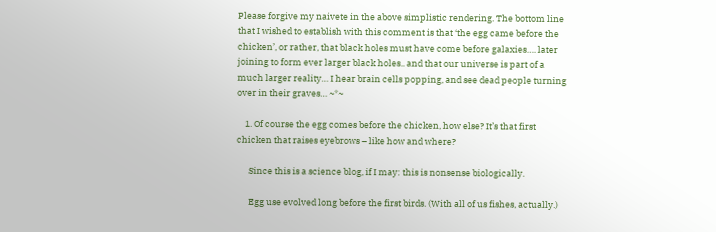Please forgive my naivete in the above simplistic rendering. The bottom line that I wished to establish with this comment is that ‘the egg came before the chicken’, or rather, that black holes must have come before galaxies…. later joining to form ever larger black holes.. and that our universe is part of a much larger reality… I hear brain cells popping, and see dead people turning over in their graves… ~*~

    1. Of course the egg comes before the chicken, how else? It’s that first chicken that raises eyebrows – like how and where?

      Since this is a science blog, if I may: this is nonsense biologically.

      Egg use evolved long before the first birds. (With all of us fishes, actually.)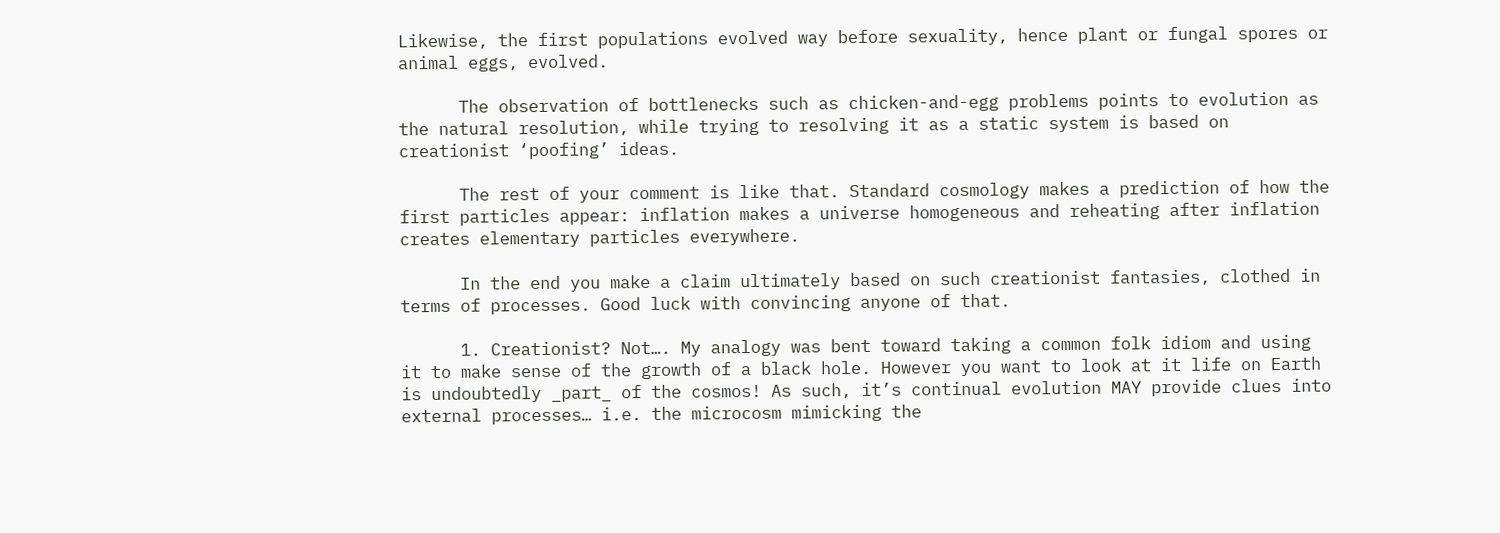Likewise, the first populations evolved way before sexuality, hence plant or fungal spores or animal eggs, evolved.

      The observation of bottlenecks such as chicken-and-egg problems points to evolution as the natural resolution, while trying to resolving it as a static system is based on creationist ‘poofing’ ideas.

      The rest of your comment is like that. Standard cosmology makes a prediction of how the first particles appear: inflation makes a universe homogeneous and reheating after inflation creates elementary particles everywhere.

      In the end you make a claim ultimately based on such creationist fantasies, clothed in terms of processes. Good luck with convincing anyone of that.

      1. Creationist? Not…. My analogy was bent toward taking a common folk idiom and using it to make sense of the growth of a black hole. However you want to look at it life on Earth is undoubtedly _part_ of the cosmos! As such, it’s continual evolution MAY provide clues into external processes… i.e. the microcosm mimicking the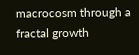macrocosm through a fractal growth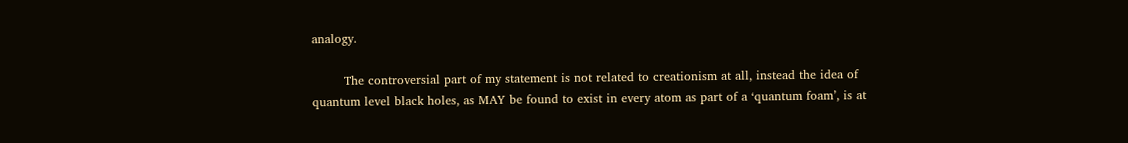analogy.

        The controversial part of my statement is not related to creationism at all, instead the idea of quantum level black holes, as MAY be found to exist in every atom as part of a ‘quantum foam’, is at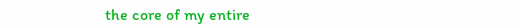the core of my entire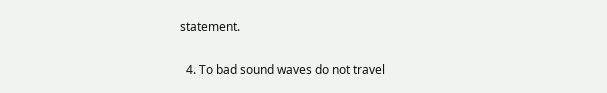statement.

  4. To bad sound waves do not travel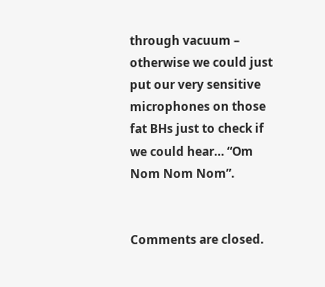through vacuum – otherwise we could just put our very sensitive microphones on those fat BHs just to check if we could hear… “Om Nom Nom Nom”.


Comments are closed.